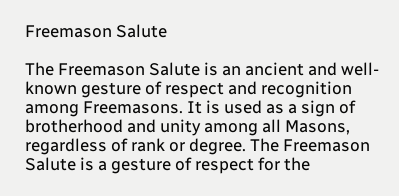Freemason Salute

The Freemason Salute is an ancient and well-known gesture of respect and recognition among Freemasons. It is used as a sign of brotherhood and unity among all Masons, regardless of rank or degree. The Freemason Salute is a gesture of respect for the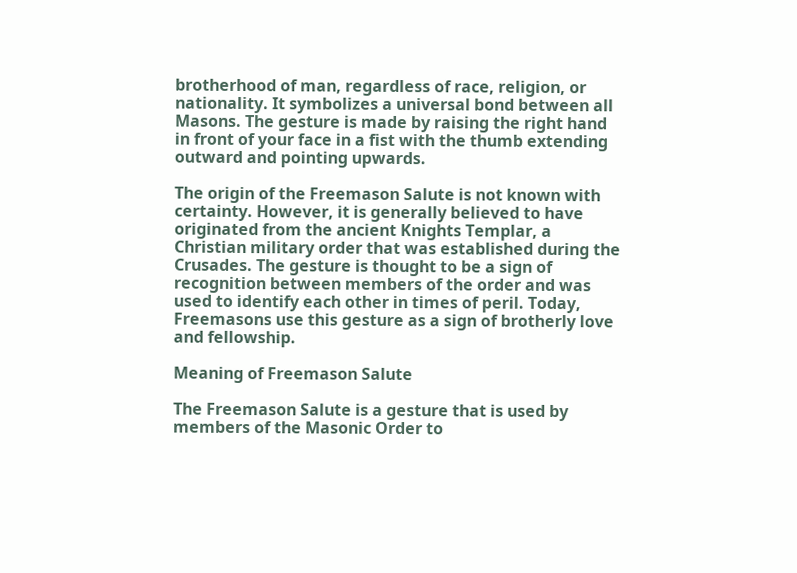brotherhood of man, regardless of race, religion, or nationality. It symbolizes a universal bond between all Masons. The gesture is made by raising the right hand in front of your face in a fist with the thumb extending outward and pointing upwards.

The origin of the Freemason Salute is not known with certainty. However, it is generally believed to have originated from the ancient Knights Templar, a Christian military order that was established during the Crusades. The gesture is thought to be a sign of recognition between members of the order and was used to identify each other in times of peril. Today, Freemasons use this gesture as a sign of brotherly love and fellowship.

Meaning of Freemason Salute

The Freemason Salute is a gesture that is used by members of the Masonic Order to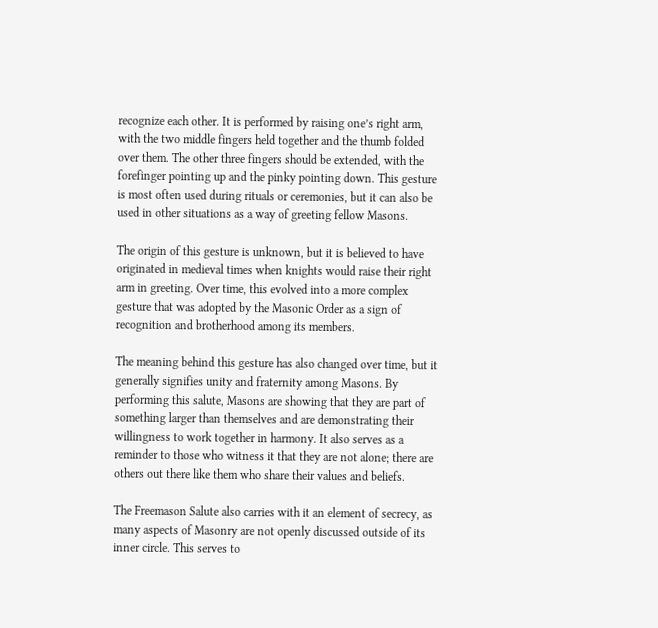recognize each other. It is performed by raising one’s right arm, with the two middle fingers held together and the thumb folded over them. The other three fingers should be extended, with the forefinger pointing up and the pinky pointing down. This gesture is most often used during rituals or ceremonies, but it can also be used in other situations as a way of greeting fellow Masons.

The origin of this gesture is unknown, but it is believed to have originated in medieval times when knights would raise their right arm in greeting. Over time, this evolved into a more complex gesture that was adopted by the Masonic Order as a sign of recognition and brotherhood among its members.

The meaning behind this gesture has also changed over time, but it generally signifies unity and fraternity among Masons. By performing this salute, Masons are showing that they are part of something larger than themselves and are demonstrating their willingness to work together in harmony. It also serves as a reminder to those who witness it that they are not alone; there are others out there like them who share their values and beliefs.

The Freemason Salute also carries with it an element of secrecy, as many aspects of Masonry are not openly discussed outside of its inner circle. This serves to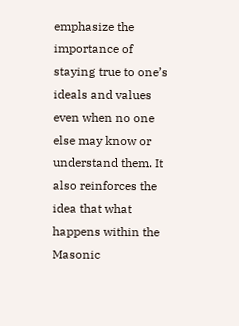emphasize the importance of staying true to one’s ideals and values even when no one else may know or understand them. It also reinforces the idea that what happens within the Masonic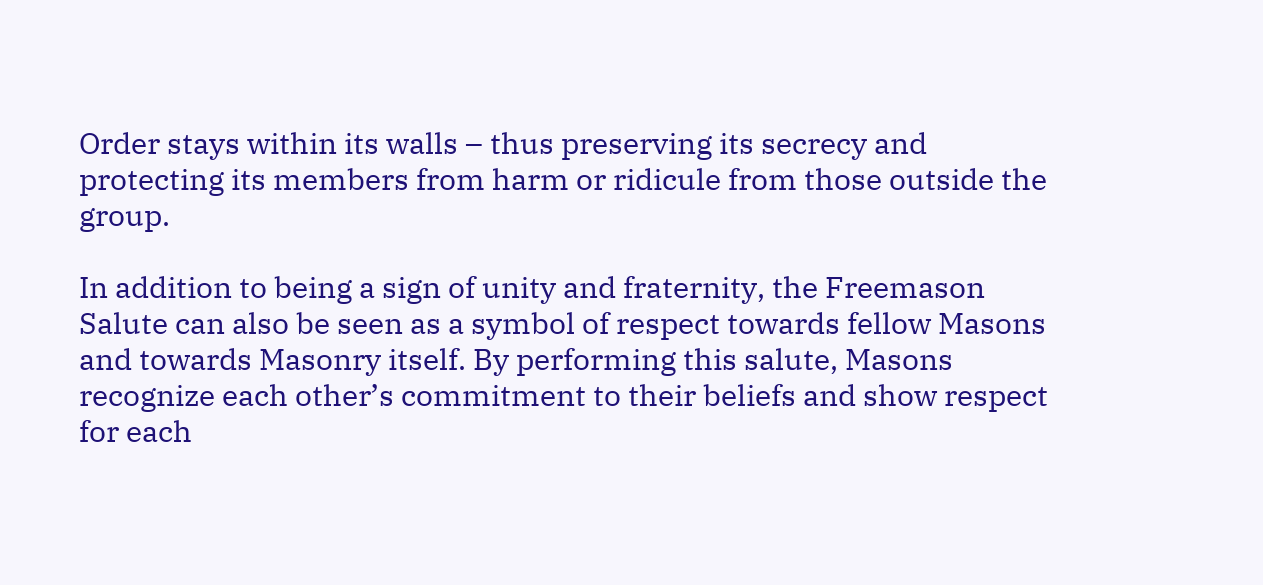Order stays within its walls – thus preserving its secrecy and protecting its members from harm or ridicule from those outside the group.

In addition to being a sign of unity and fraternity, the Freemason Salute can also be seen as a symbol of respect towards fellow Masons and towards Masonry itself. By performing this salute, Masons recognize each other’s commitment to their beliefs and show respect for each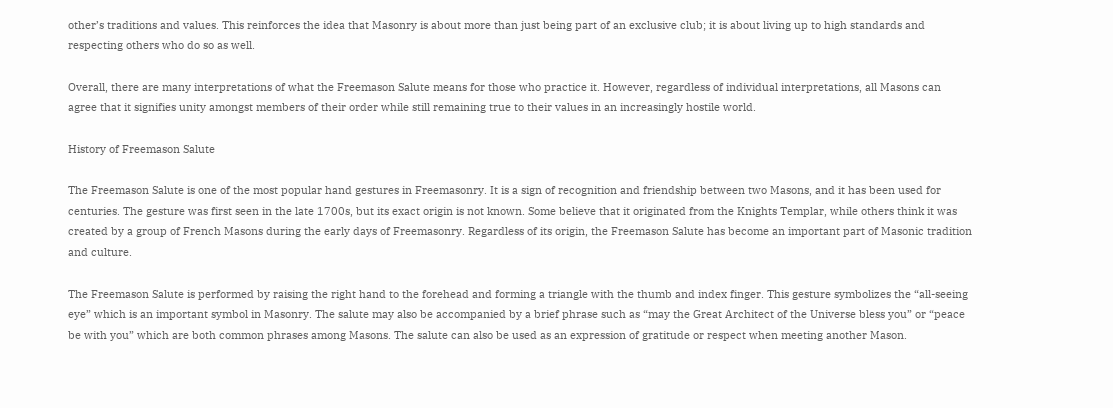other’s traditions and values. This reinforces the idea that Masonry is about more than just being part of an exclusive club; it is about living up to high standards and respecting others who do so as well.

Overall, there are many interpretations of what the Freemason Salute means for those who practice it. However, regardless of individual interpretations, all Masons can agree that it signifies unity amongst members of their order while still remaining true to their values in an increasingly hostile world.

History of Freemason Salute

The Freemason Salute is one of the most popular hand gestures in Freemasonry. It is a sign of recognition and friendship between two Masons, and it has been used for centuries. The gesture was first seen in the late 1700s, but its exact origin is not known. Some believe that it originated from the Knights Templar, while others think it was created by a group of French Masons during the early days of Freemasonry. Regardless of its origin, the Freemason Salute has become an important part of Masonic tradition and culture.

The Freemason Salute is performed by raising the right hand to the forehead and forming a triangle with the thumb and index finger. This gesture symbolizes the “all-seeing eye” which is an important symbol in Masonry. The salute may also be accompanied by a brief phrase such as “may the Great Architect of the Universe bless you” or “peace be with you” which are both common phrases among Masons. The salute can also be used as an expression of gratitude or respect when meeting another Mason.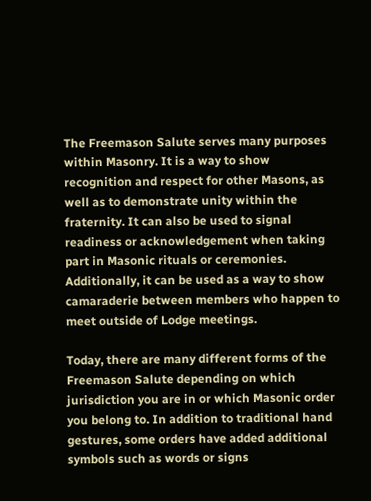The Freemason Salute serves many purposes within Masonry. It is a way to show recognition and respect for other Masons, as well as to demonstrate unity within the fraternity. It can also be used to signal readiness or acknowledgement when taking part in Masonic rituals or ceremonies. Additionally, it can be used as a way to show camaraderie between members who happen to meet outside of Lodge meetings.

Today, there are many different forms of the Freemason Salute depending on which jurisdiction you are in or which Masonic order you belong to. In addition to traditional hand gestures, some orders have added additional symbols such as words or signs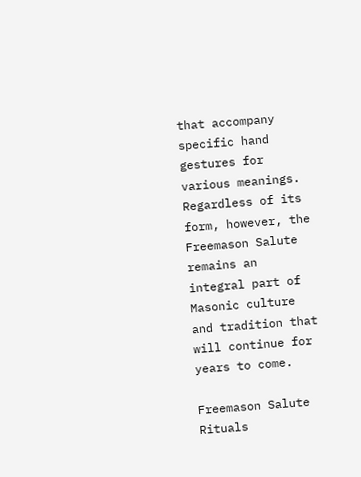that accompany specific hand gestures for various meanings. Regardless of its form, however, the Freemason Salute remains an integral part of Masonic culture and tradition that will continue for years to come.

Freemason Salute Rituals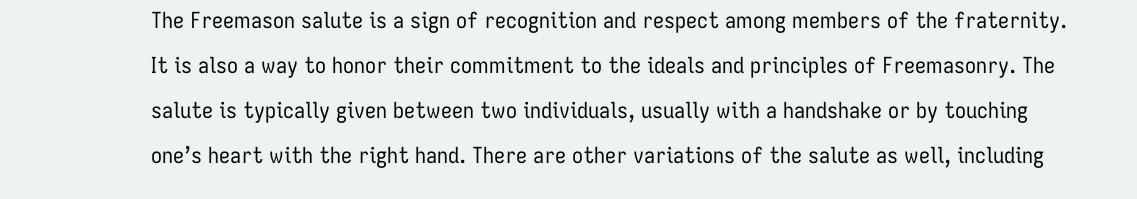The Freemason salute is a sign of recognition and respect among members of the fraternity. It is also a way to honor their commitment to the ideals and principles of Freemasonry. The salute is typically given between two individuals, usually with a handshake or by touching one’s heart with the right hand. There are other variations of the salute as well, including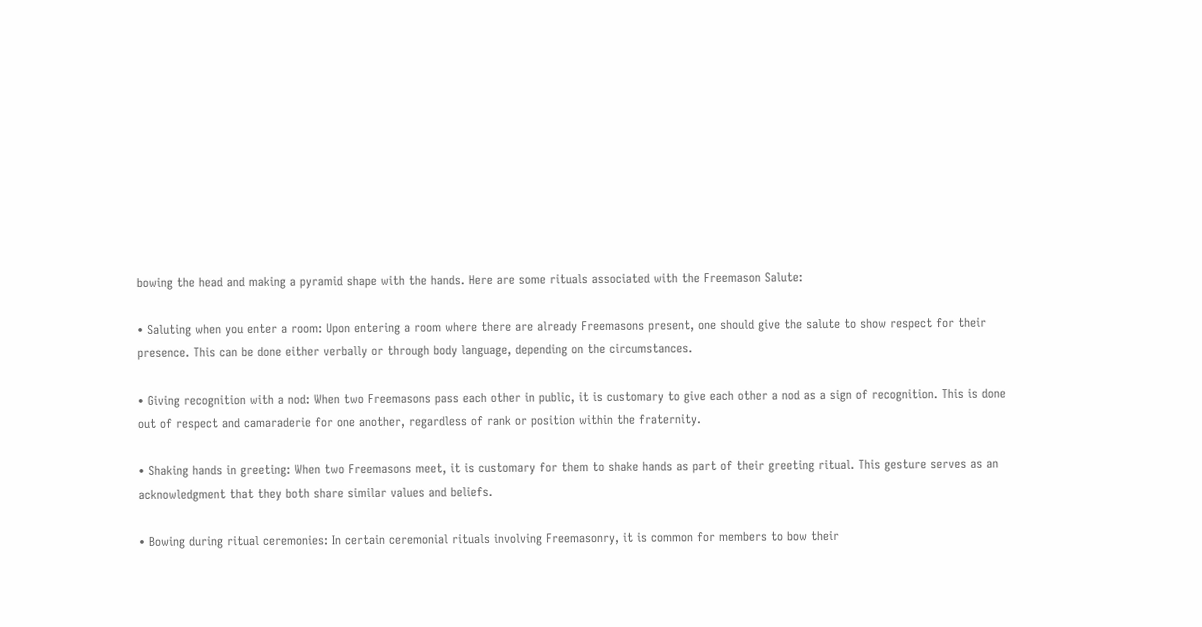bowing the head and making a pyramid shape with the hands. Here are some rituals associated with the Freemason Salute:

• Saluting when you enter a room: Upon entering a room where there are already Freemasons present, one should give the salute to show respect for their presence. This can be done either verbally or through body language, depending on the circumstances.

• Giving recognition with a nod: When two Freemasons pass each other in public, it is customary to give each other a nod as a sign of recognition. This is done out of respect and camaraderie for one another, regardless of rank or position within the fraternity.

• Shaking hands in greeting: When two Freemasons meet, it is customary for them to shake hands as part of their greeting ritual. This gesture serves as an acknowledgment that they both share similar values and beliefs.

• Bowing during ritual ceremonies: In certain ceremonial rituals involving Freemasonry, it is common for members to bow their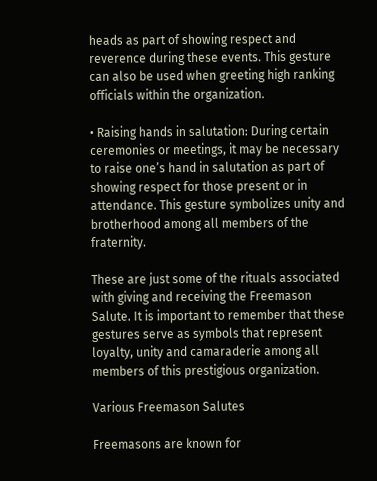heads as part of showing respect and reverence during these events. This gesture can also be used when greeting high ranking officials within the organization.

• Raising hands in salutation: During certain ceremonies or meetings, it may be necessary to raise one’s hand in salutation as part of showing respect for those present or in attendance. This gesture symbolizes unity and brotherhood among all members of the fraternity.

These are just some of the rituals associated with giving and receiving the Freemason Salute. It is important to remember that these gestures serve as symbols that represent loyalty, unity and camaraderie among all members of this prestigious organization.

Various Freemason Salutes

Freemasons are known for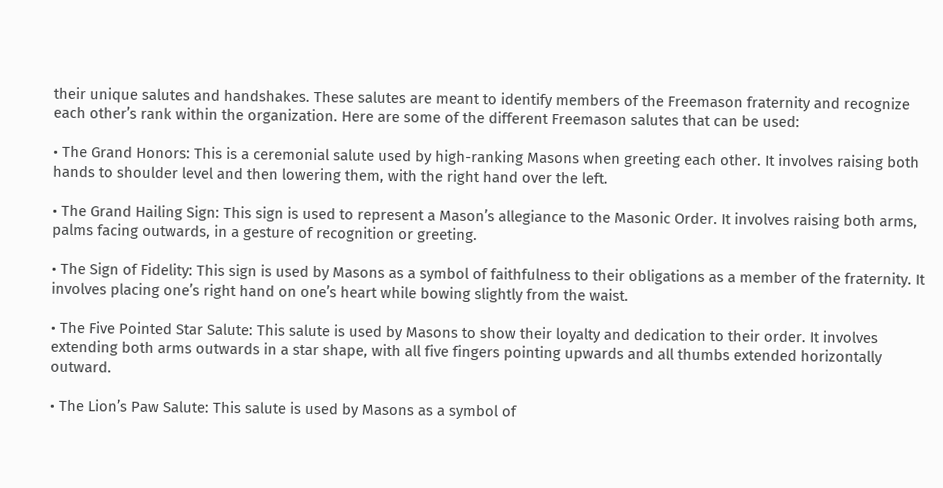their unique salutes and handshakes. These salutes are meant to identify members of the Freemason fraternity and recognize each other’s rank within the organization. Here are some of the different Freemason salutes that can be used:

• The Grand Honors: This is a ceremonial salute used by high-ranking Masons when greeting each other. It involves raising both hands to shoulder level and then lowering them, with the right hand over the left.

• The Grand Hailing Sign: This sign is used to represent a Mason’s allegiance to the Masonic Order. It involves raising both arms, palms facing outwards, in a gesture of recognition or greeting.

• The Sign of Fidelity: This sign is used by Masons as a symbol of faithfulness to their obligations as a member of the fraternity. It involves placing one’s right hand on one’s heart while bowing slightly from the waist.

• The Five Pointed Star Salute: This salute is used by Masons to show their loyalty and dedication to their order. It involves extending both arms outwards in a star shape, with all five fingers pointing upwards and all thumbs extended horizontally outward.

• The Lion’s Paw Salute: This salute is used by Masons as a symbol of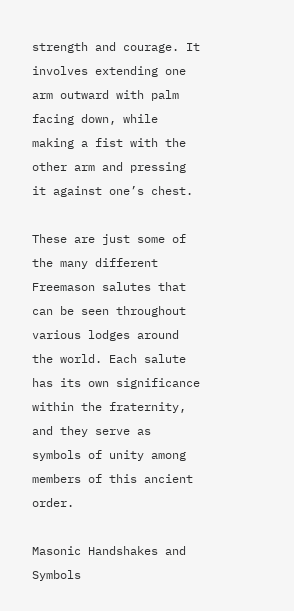strength and courage. It involves extending one arm outward with palm facing down, while making a fist with the other arm and pressing it against one’s chest.

These are just some of the many different Freemason salutes that can be seen throughout various lodges around the world. Each salute has its own significance within the fraternity, and they serve as symbols of unity among members of this ancient order.

Masonic Handshakes and Symbols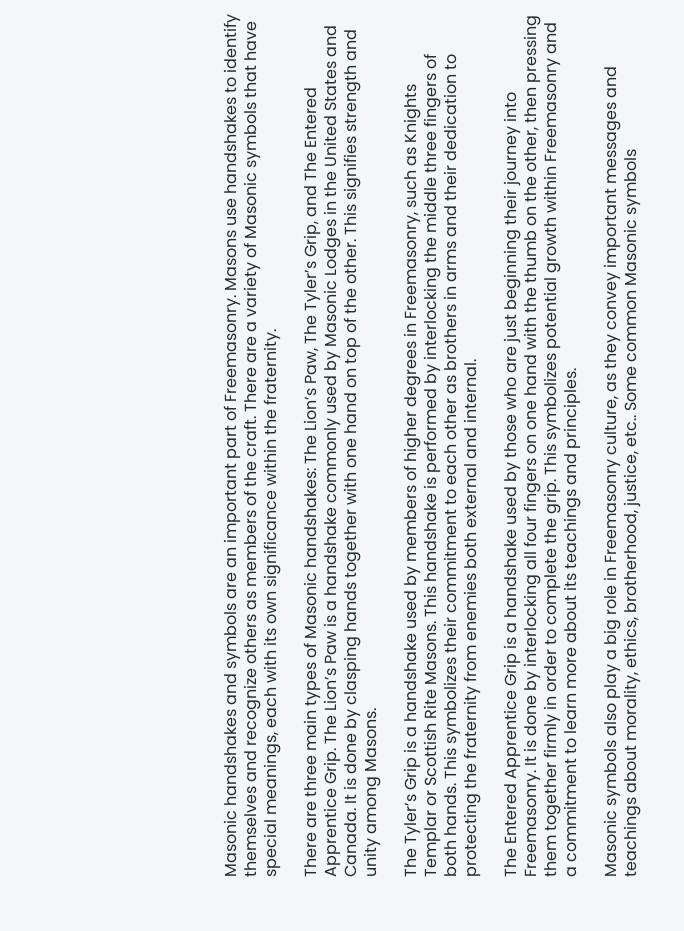Masonic handshakes and symbols are an important part of Freemasonry. Masons use handshakes to identify themselves and recognize others as members of the craft. There are a variety of Masonic symbols that have special meanings, each with its own significance within the fraternity.

There are three main types of Masonic handshakes: The Lion’s Paw, The Tyler’s Grip, and The Entered Apprentice Grip. The Lion’s Paw is a handshake commonly used by Masonic Lodges in the United States and Canada. It is done by clasping hands together with one hand on top of the other. This signifies strength and unity among Masons.

The Tyler’s Grip is a handshake used by members of higher degrees in Freemasonry, such as Knights Templar or Scottish Rite Masons. This handshake is performed by interlocking the middle three fingers of both hands. This symbolizes their commitment to each other as brothers in arms and their dedication to protecting the fraternity from enemies both external and internal.

The Entered Apprentice Grip is a handshake used by those who are just beginning their journey into Freemasonry. It is done by interlocking all four fingers on one hand with the thumb on the other, then pressing them together firmly in order to complete the grip. This symbolizes potential growth within Freemasonry and a commitment to learn more about its teachings and principles.

Masonic symbols also play a big role in Freemasonry culture, as they convey important messages and teachings about morality, ethics, brotherhood, justice, etc.. Some common Masonic symbols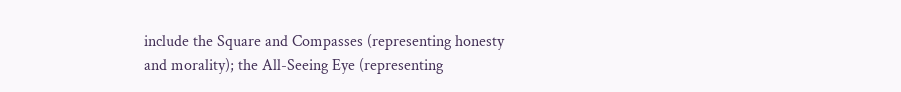include the Square and Compasses (representing honesty and morality); the All-Seeing Eye (representing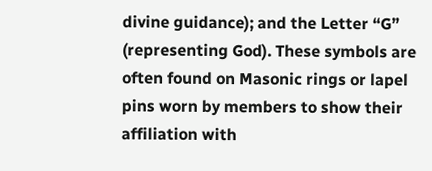divine guidance); and the Letter “G” (representing God). These symbols are often found on Masonic rings or lapel pins worn by members to show their affiliation with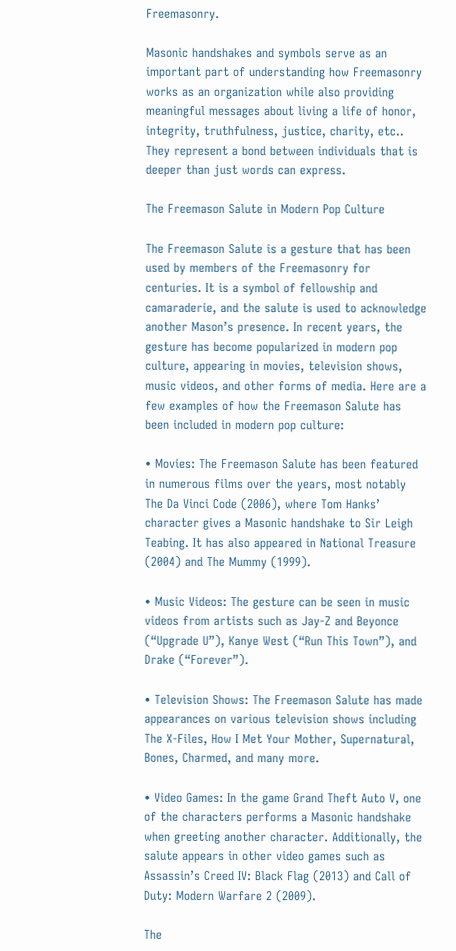Freemasonry.

Masonic handshakes and symbols serve as an important part of understanding how Freemasonry works as an organization while also providing meaningful messages about living a life of honor, integrity, truthfulness, justice, charity, etc.. They represent a bond between individuals that is deeper than just words can express.

The Freemason Salute in Modern Pop Culture

The Freemason Salute is a gesture that has been used by members of the Freemasonry for centuries. It is a symbol of fellowship and camaraderie, and the salute is used to acknowledge another Mason’s presence. In recent years, the gesture has become popularized in modern pop culture, appearing in movies, television shows, music videos, and other forms of media. Here are a few examples of how the Freemason Salute has been included in modern pop culture:

• Movies: The Freemason Salute has been featured in numerous films over the years, most notably The Da Vinci Code (2006), where Tom Hanks’ character gives a Masonic handshake to Sir Leigh Teabing. It has also appeared in National Treasure (2004) and The Mummy (1999).

• Music Videos: The gesture can be seen in music videos from artists such as Jay-Z and Beyonce (“Upgrade U”), Kanye West (“Run This Town”), and Drake (“Forever”).

• Television Shows: The Freemason Salute has made appearances on various television shows including The X-Files, How I Met Your Mother, Supernatural, Bones, Charmed, and many more.

• Video Games: In the game Grand Theft Auto V, one of the characters performs a Masonic handshake when greeting another character. Additionally, the salute appears in other video games such as Assassin’s Creed IV: Black Flag (2013) and Call of Duty: Modern Warfare 2 (2009).

The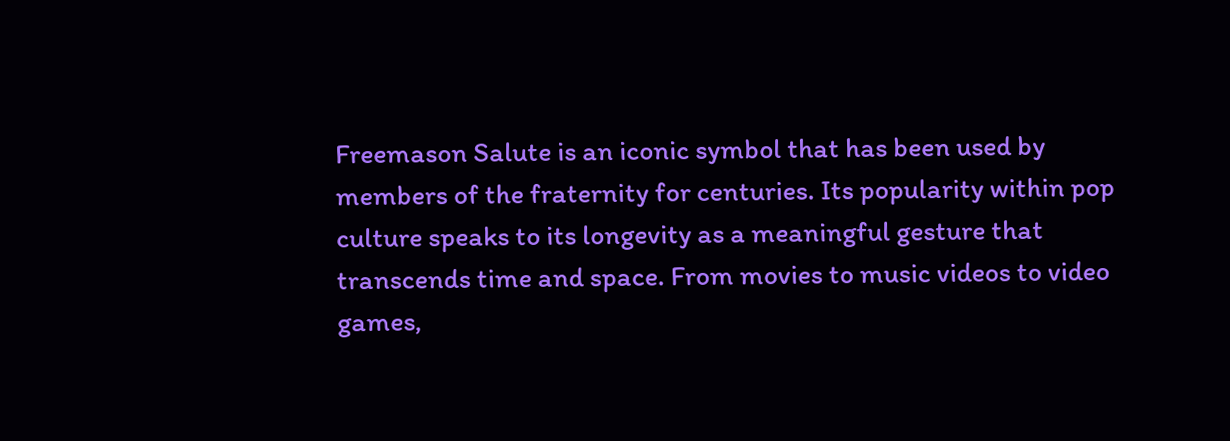Freemason Salute is an iconic symbol that has been used by members of the fraternity for centuries. Its popularity within pop culture speaks to its longevity as a meaningful gesture that transcends time and space. From movies to music videos to video games,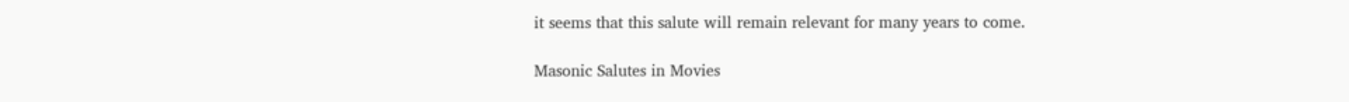it seems that this salute will remain relevant for many years to come.

Masonic Salutes in Movies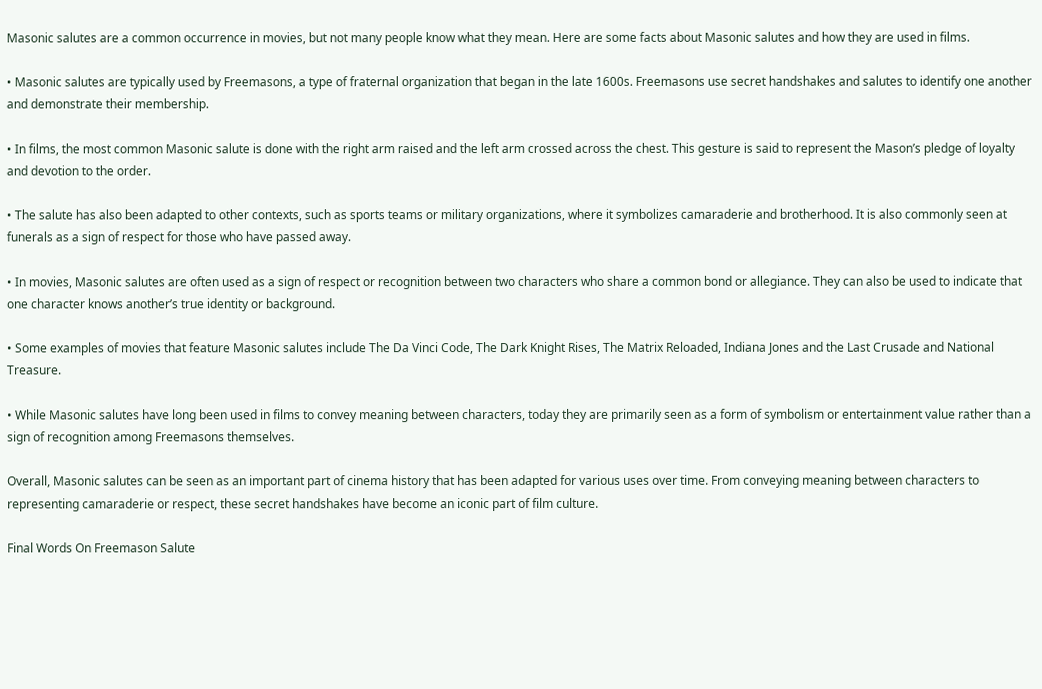Masonic salutes are a common occurrence in movies, but not many people know what they mean. Here are some facts about Masonic salutes and how they are used in films.

• Masonic salutes are typically used by Freemasons, a type of fraternal organization that began in the late 1600s. Freemasons use secret handshakes and salutes to identify one another and demonstrate their membership.

• In films, the most common Masonic salute is done with the right arm raised and the left arm crossed across the chest. This gesture is said to represent the Mason’s pledge of loyalty and devotion to the order.

• The salute has also been adapted to other contexts, such as sports teams or military organizations, where it symbolizes camaraderie and brotherhood. It is also commonly seen at funerals as a sign of respect for those who have passed away.

• In movies, Masonic salutes are often used as a sign of respect or recognition between two characters who share a common bond or allegiance. They can also be used to indicate that one character knows another’s true identity or background.

• Some examples of movies that feature Masonic salutes include The Da Vinci Code, The Dark Knight Rises, The Matrix Reloaded, Indiana Jones and the Last Crusade and National Treasure.

• While Masonic salutes have long been used in films to convey meaning between characters, today they are primarily seen as a form of symbolism or entertainment value rather than a sign of recognition among Freemasons themselves.

Overall, Masonic salutes can be seen as an important part of cinema history that has been adapted for various uses over time. From conveying meaning between characters to representing camaraderie or respect, these secret handshakes have become an iconic part of film culture.

Final Words On Freemason Salute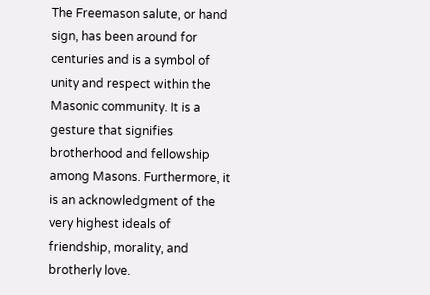The Freemason salute, or hand sign, has been around for centuries and is a symbol of unity and respect within the Masonic community. It is a gesture that signifies brotherhood and fellowship among Masons. Furthermore, it is an acknowledgment of the very highest ideals of friendship, morality, and brotherly love.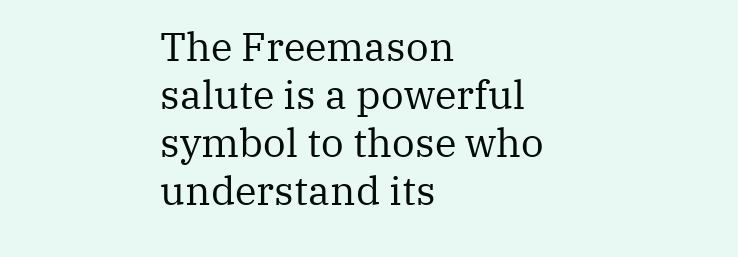The Freemason salute is a powerful symbol to those who understand its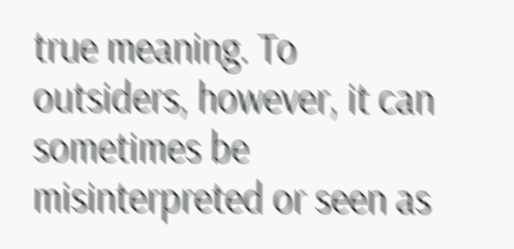true meaning. To outsiders, however, it can sometimes be misinterpreted or seen as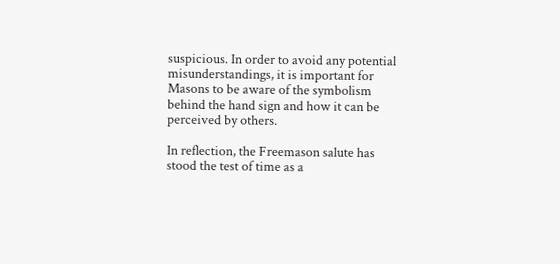suspicious. In order to avoid any potential misunderstandings, it is important for Masons to be aware of the symbolism behind the hand sign and how it can be perceived by others.

In reflection, the Freemason salute has stood the test of time as a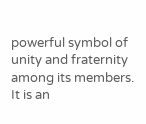powerful symbol of unity and fraternity among its members. It is an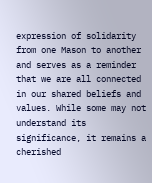expression of solidarity from one Mason to another and serves as a reminder that we are all connected in our shared beliefs and values. While some may not understand its significance, it remains a cherished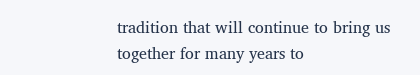tradition that will continue to bring us together for many years to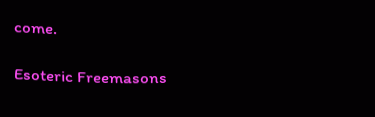come.

Esoteric Freemasons